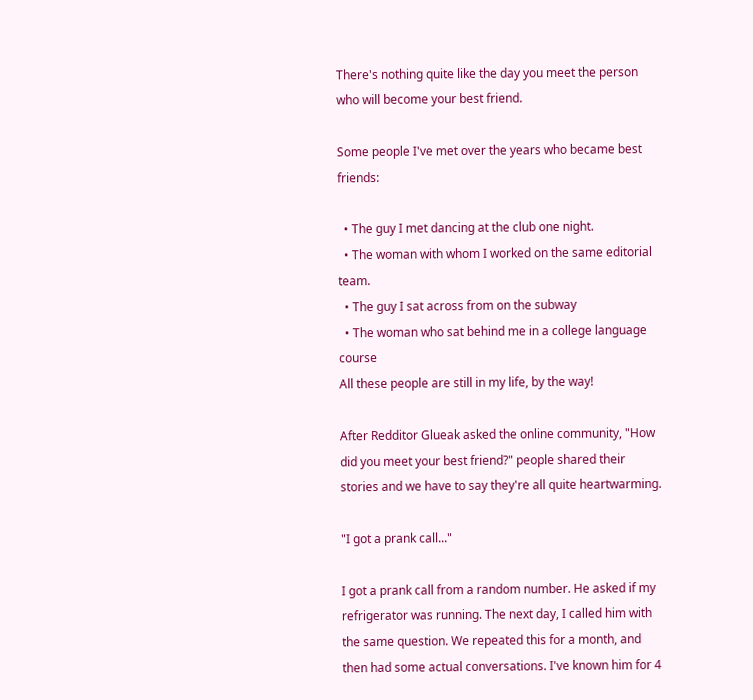There's nothing quite like the day you meet the person who will become your best friend.

Some people I've met over the years who became best friends:

  • The guy I met dancing at the club one night.
  • The woman with whom I worked on the same editorial team.
  • The guy I sat across from on the subway
  • The woman who sat behind me in a college language course
All these people are still in my life, by the way!

After Redditor Glueak asked the online community, "How did you meet your best friend?" people shared their stories and we have to say they're all quite heartwarming.

"I got a prank call..."

I got a prank call from a random number. He asked if my refrigerator was running. The next day, I called him with the same question. We repeated this for a month, and then had some actual conversations. I've known him for 4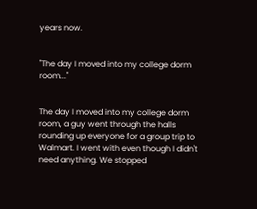years now.


"The day I moved into my college dorm room..."


The day I moved into my college dorm room, a guy went through the halls rounding up everyone for a group trip to Walmart. I went with even though I didn't need anything. We stopped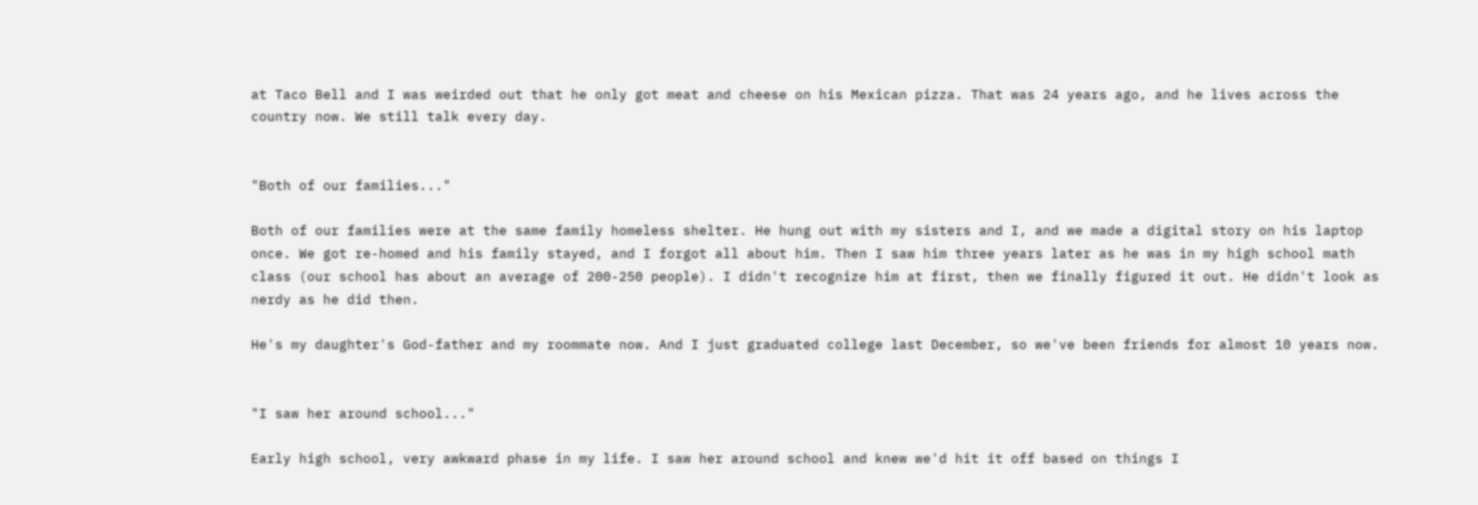at Taco Bell and I was weirded out that he only got meat and cheese on his Mexican pizza. That was 24 years ago, and he lives across the country now. We still talk every day.


"Both of our families..."

Both of our families were at the same family homeless shelter. He hung out with my sisters and I, and we made a digital story on his laptop once. We got re-homed and his family stayed, and I forgot all about him. Then I saw him three years later as he was in my high school math class (our school has about an average of 200-250 people). I didn't recognize him at first, then we finally figured it out. He didn't look as nerdy as he did then.

He's my daughter's God-father and my roommate now. And I just graduated college last December, so we've been friends for almost 10 years now.


"I saw her around school..."

Early high school, very awkward phase in my life. I saw her around school and knew we'd hit it off based on things I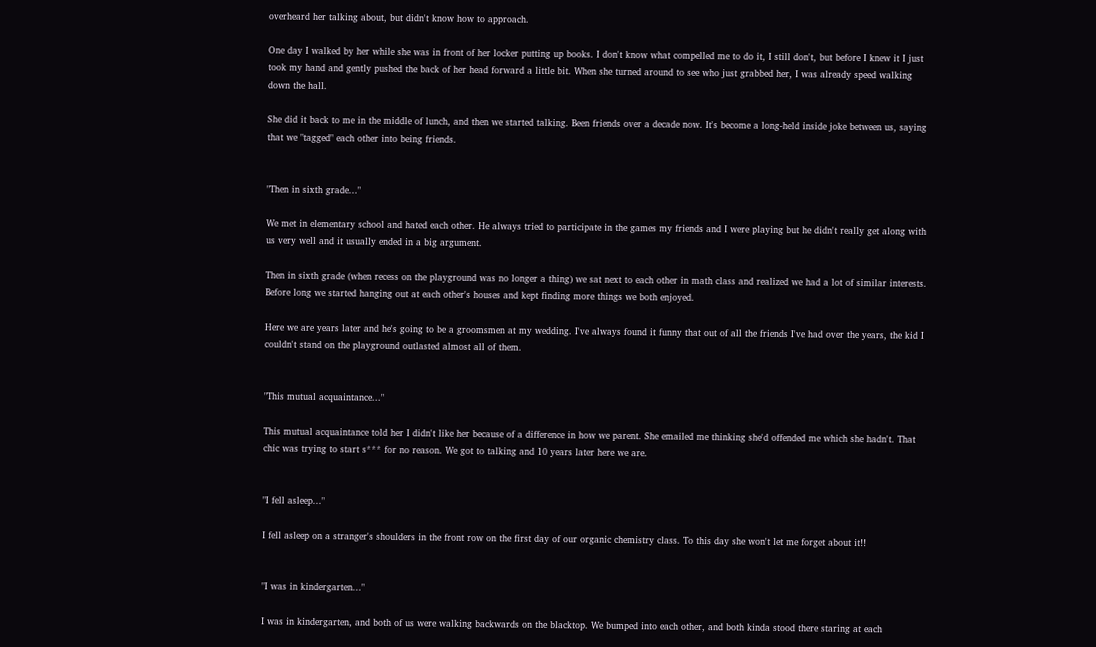overheard her talking about, but didn't know how to approach.

One day I walked by her while she was in front of her locker putting up books. I don't know what compelled me to do it, I still don't, but before I knew it I just took my hand and gently pushed the back of her head forward a little bit. When she turned around to see who just grabbed her, I was already speed walking down the hall.

She did it back to me in the middle of lunch, and then we started talking. Been friends over a decade now. It's become a long-held inside joke between us, saying that we "tagged" each other into being friends.


"Then in sixth grade..."

We met in elementary school and hated each other. He always tried to participate in the games my friends and I were playing but he didn't really get along with us very well and it usually ended in a big argument.

Then in sixth grade (when recess on the playground was no longer a thing) we sat next to each other in math class and realized we had a lot of similar interests. Before long we started hanging out at each other's houses and kept finding more things we both enjoyed.

Here we are years later and he's going to be a groomsmen at my wedding. I've always found it funny that out of all the friends I've had over the years, the kid I couldn't stand on the playground outlasted almost all of them.


"This mutual acquaintance..."

This mutual acquaintance told her I didn't like her because of a difference in how we parent. She emailed me thinking she'd offended me which she hadn't. That chic was trying to start s*** for no reason. We got to talking and 10 years later here we are.


"I fell asleep..."

I fell asleep on a stranger's shoulders in the front row on the first day of our organic chemistry class. To this day she won't let me forget about it!!


"I was in kindergarten..."

I was in kindergarten, and both of us were walking backwards on the blacktop. We bumped into each other, and both kinda stood there staring at each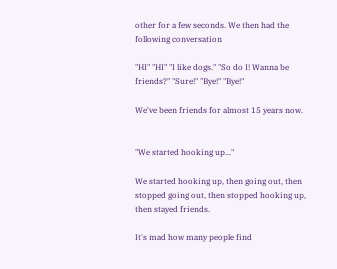other for a few seconds. We then had the following conversation

"HI" "HI" "I like dogs." "So do I! Wanna be friends?" "Sure!" "Bye!" "Bye!"

We've been friends for almost 15 years now.


"We started hooking up..."

We started hooking up, then going out, then stopped going out, then stopped hooking up, then stayed friends.

It's mad how many people find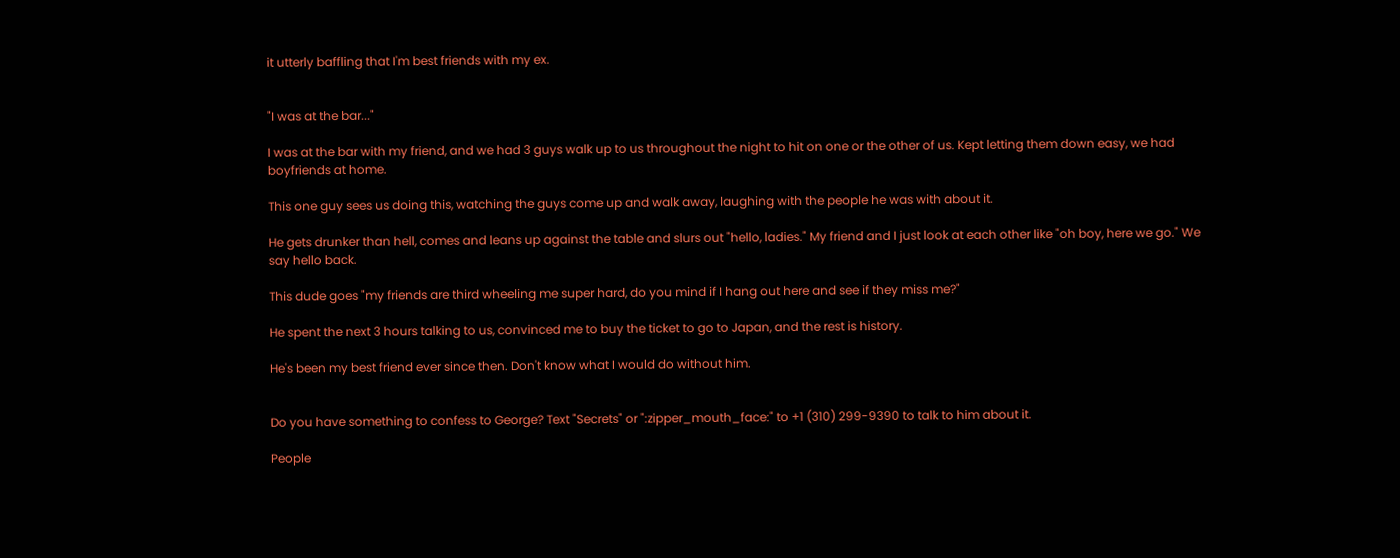it utterly baffling that I'm best friends with my ex.


"I was at the bar..."

I was at the bar with my friend, and we had 3 guys walk up to us throughout the night to hit on one or the other of us. Kept letting them down easy, we had boyfriends at home.

This one guy sees us doing this, watching the guys come up and walk away, laughing with the people he was with about it.

He gets drunker than hell, comes and leans up against the table and slurs out "hello, ladies." My friend and I just look at each other like "oh boy, here we go." We say hello back.

This dude goes "my friends are third wheeling me super hard, do you mind if I hang out here and see if they miss me?"

He spent the next 3 hours talking to us, convinced me to buy the ticket to go to Japan, and the rest is history.

He's been my best friend ever since then. Don't know what I would do without him.


Do you have something to confess to George? Text "Secrets" or ":zipper_mouth_face:" to +1 (310) 299-9390 to talk to him about it.

People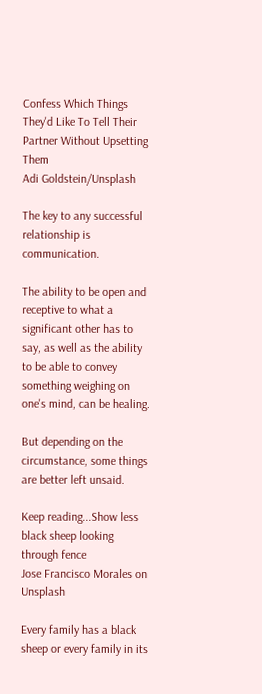Confess Which Things They'd Like To Tell Their Partner Without Upsetting Them
Adi Goldstein/Unsplash

The key to any successful relationship is communication.

The ability to be open and receptive to what a significant other has to say, as well as the ability to be able to convey something weighing on one's mind, can be healing.

But depending on the circumstance, some things are better left unsaid.

Keep reading...Show less
black sheep looking through fence
Jose Francisco Morales on Unsplash

Every family has a black sheep or every family in its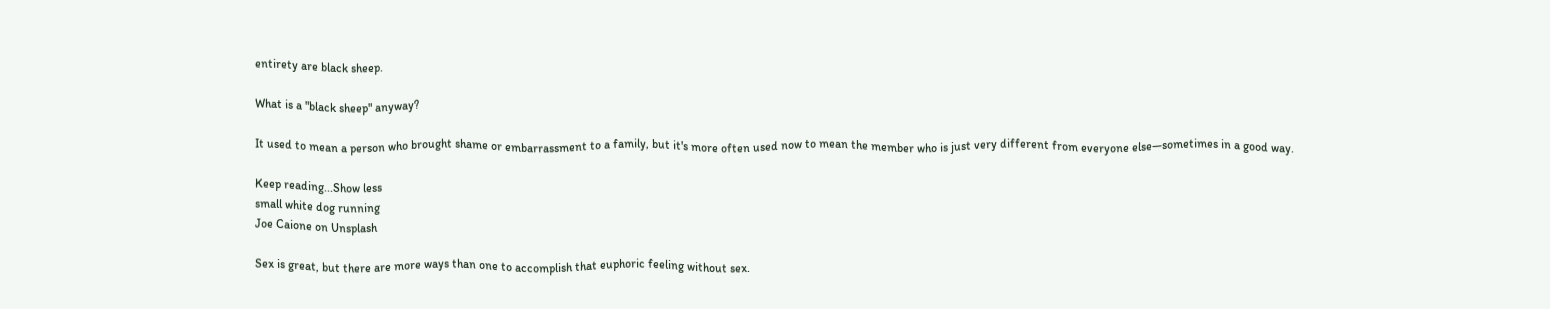entirety are black sheep.

What is a "black sheep" anyway?

It used to mean a person who brought shame or embarrassment to a family, but it's more often used now to mean the member who is just very different from everyone else—sometimes in a good way.

Keep reading...Show less
small white dog running
Joe Caione on Unsplash

Sex is great, but there are more ways than one to accomplish that euphoric feeling without sex.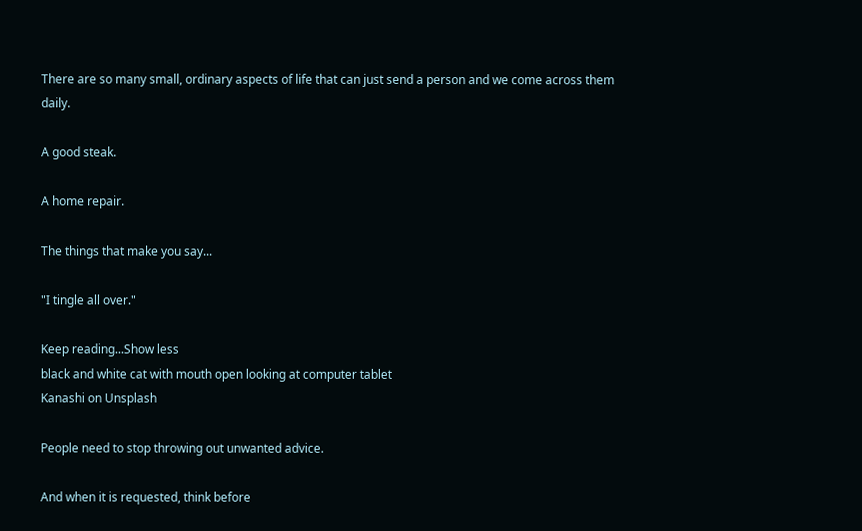There are so many small, ordinary aspects of life that can just send a person and we come across them daily.

A good steak.

A home repair.

The things that make you say...

"I tingle all over."

Keep reading...Show less
black and white cat with mouth open looking at computer tablet
Kanashi on Unsplash

People need to stop throwing out unwanted advice.

And when it is requested, think before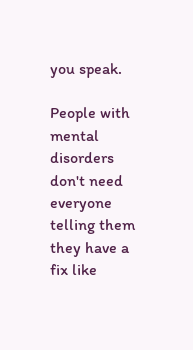you speak.

People with mental disorders don't need everyone telling them they have a fix like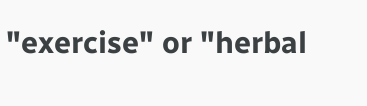"exercise" or "herbal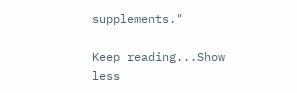supplements."

Keep reading...Show less